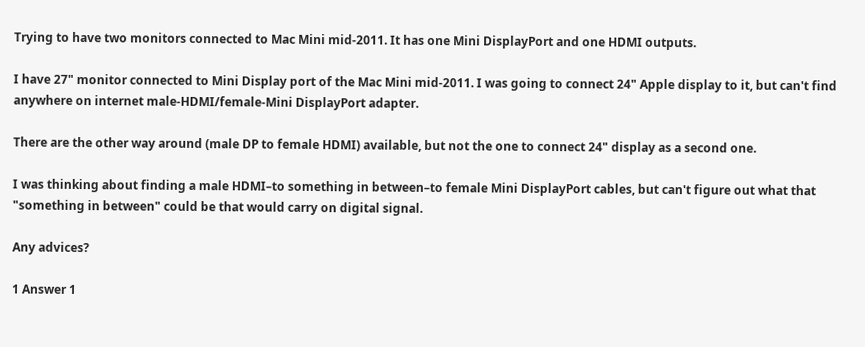Trying to have two monitors connected to Mac Mini mid-2011. It has one Mini DisplayPort and one HDMI outputs.

I have 27" monitor connected to Mini Display port of the Mac Mini mid-2011. I was going to connect 24" Apple display to it, but can't find anywhere on internet male-HDMI/female-Mini DisplayPort adapter.

There are the other way around (male DP to female HDMI) available, but not the one to connect 24" display as a second one.

I was thinking about finding a male HDMI–to something in between–to female Mini DisplayPort cables, but can't figure out what that "something in between" could be that would carry on digital signal.

Any advices?

1 Answer 1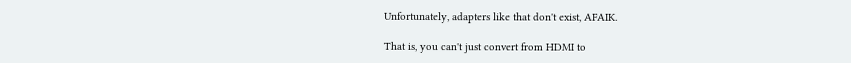Unfortunately, adapters like that don't exist, AFAIK.

That is, you can't just convert from HDMI to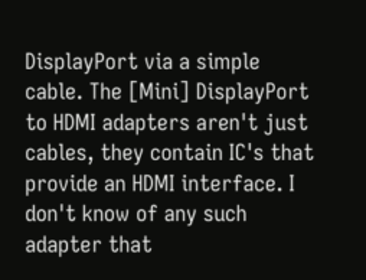DisplayPort via a simple cable. The [Mini] DisplayPort to HDMI adapters aren't just cables, they contain IC's that provide an HDMI interface. I don't know of any such adapter that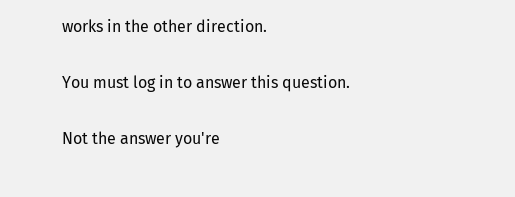works in the other direction.

You must log in to answer this question.

Not the answer you're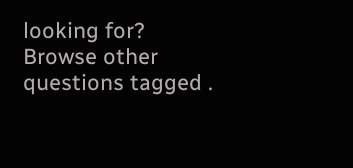looking for? Browse other questions tagged .